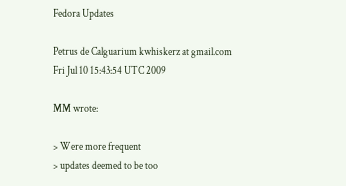Fedora Updates

Petrus de Calguarium kwhiskerz at gmail.com
Fri Jul 10 15:43:54 UTC 2009

MM wrote:

> Were more frequent
> updates deemed to be too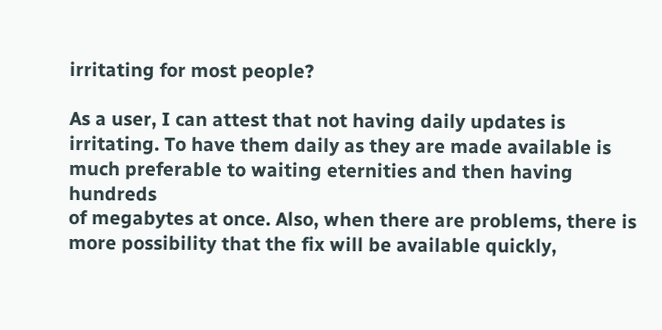irritating for most people?

As a user, I can attest that not having daily updates is
irritating. To have them daily as they are made available is
much preferable to waiting eternities and then having hundreds
of megabytes at once. Also, when there are problems, there is
more possibility that the fix will be available quickly,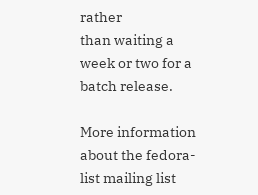rather
than waiting a week or two for a batch release.

More information about the fedora-list mailing list